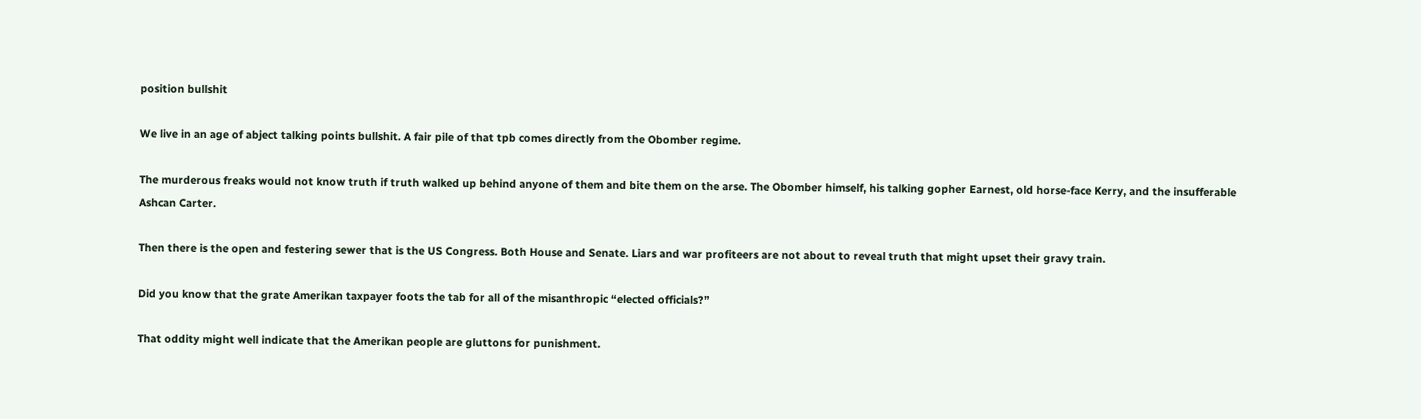position bullshit

We live in an age of abject talking points bullshit. A fair pile of that tpb comes directly from the Obomber regime.

The murderous freaks would not know truth if truth walked up behind anyone of them and bite them on the arse. The Obomber himself, his talking gopher Earnest, old horse-face Kerry, and the insufferable Ashcan Carter.

Then there is the open and festering sewer that is the US Congress. Both House and Senate. Liars and war profiteers are not about to reveal truth that might upset their gravy train.

Did you know that the grate Amerikan taxpayer foots the tab for all of the misanthropic “elected officials?”

That oddity might well indicate that the Amerikan people are gluttons for punishment.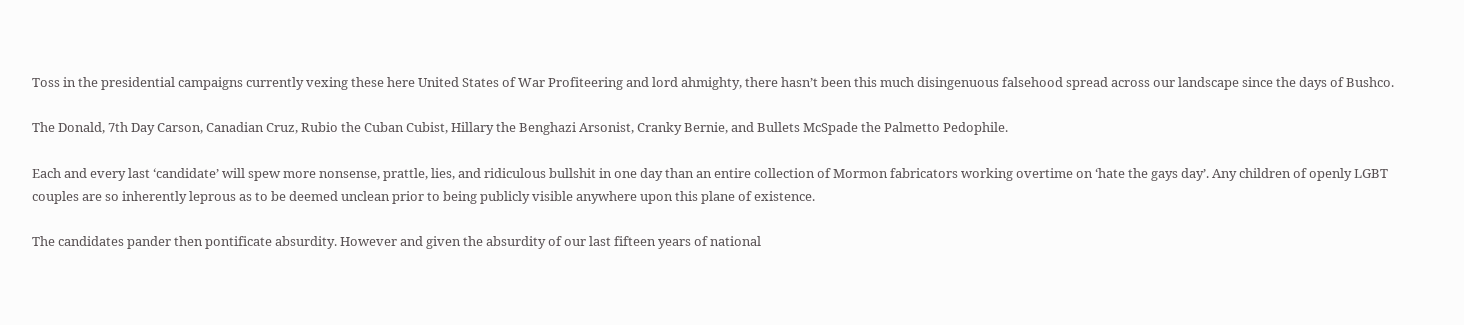Toss in the presidential campaigns currently vexing these here United States of War Profiteering and lord ahmighty, there hasn’t been this much disingenuous falsehood spread across our landscape since the days of Bushco.

The Donald, 7th Day Carson, Canadian Cruz, Rubio the Cuban Cubist, Hillary the Benghazi Arsonist, Cranky Bernie, and Bullets McSpade the Palmetto Pedophile.

Each and every last ‘candidate’ will spew more nonsense, prattle, lies, and ridiculous bullshit in one day than an entire collection of Mormon fabricators working overtime on ‘hate the gays day’. Any children of openly LGBT couples are so inherently leprous as to be deemed unclean prior to being publicly visible anywhere upon this plane of existence.

The candidates pander then pontificate absurdity. However and given the absurdity of our last fifteen years of national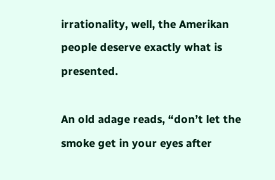irrationality, well, the Amerikan people deserve exactly what is presented.

An old adage reads, “don’t let the smoke get in your eyes after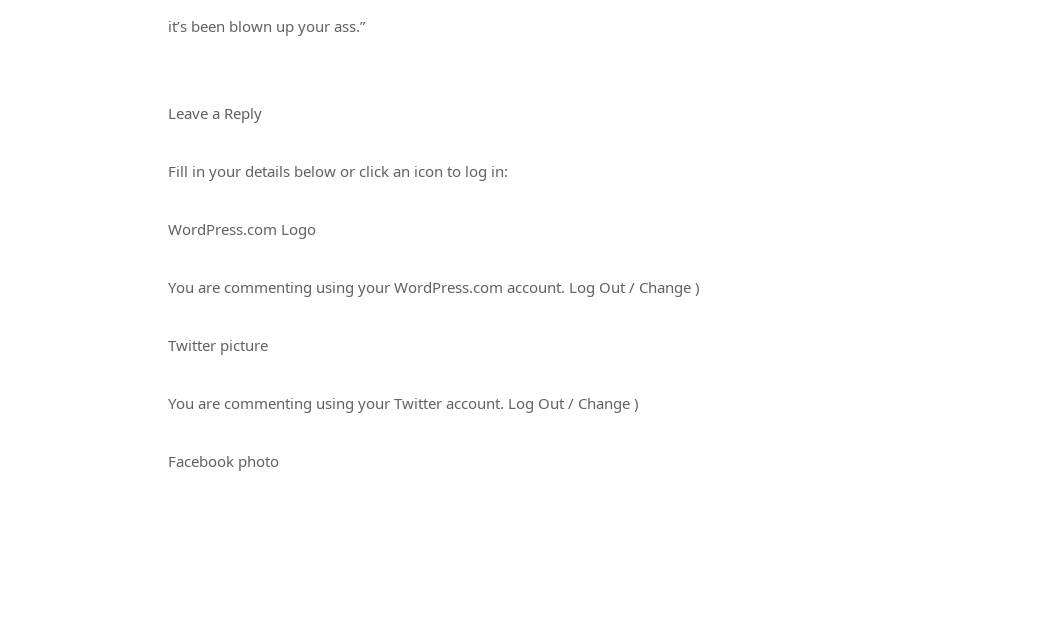it’s been blown up your ass.”


Leave a Reply

Fill in your details below or click an icon to log in:

WordPress.com Logo

You are commenting using your WordPress.com account. Log Out / Change )

Twitter picture

You are commenting using your Twitter account. Log Out / Change )

Facebook photo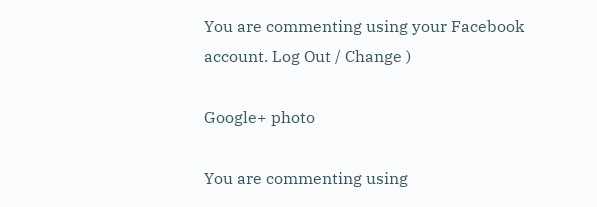You are commenting using your Facebook account. Log Out / Change )

Google+ photo

You are commenting using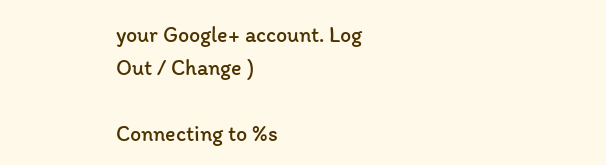your Google+ account. Log Out / Change )

Connecting to %s